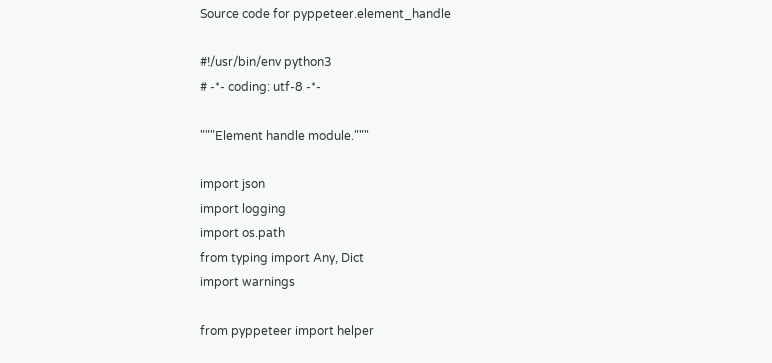Source code for pyppeteer.element_handle

#!/usr/bin/env python3
# -*- coding: utf-8 -*-

"""Element handle module."""

import json
import logging
import os.path
from typing import Any, Dict
import warnings

from pyppeteer import helper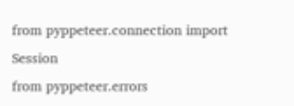from pyppeteer.connection import Session
from pyppeteer.errors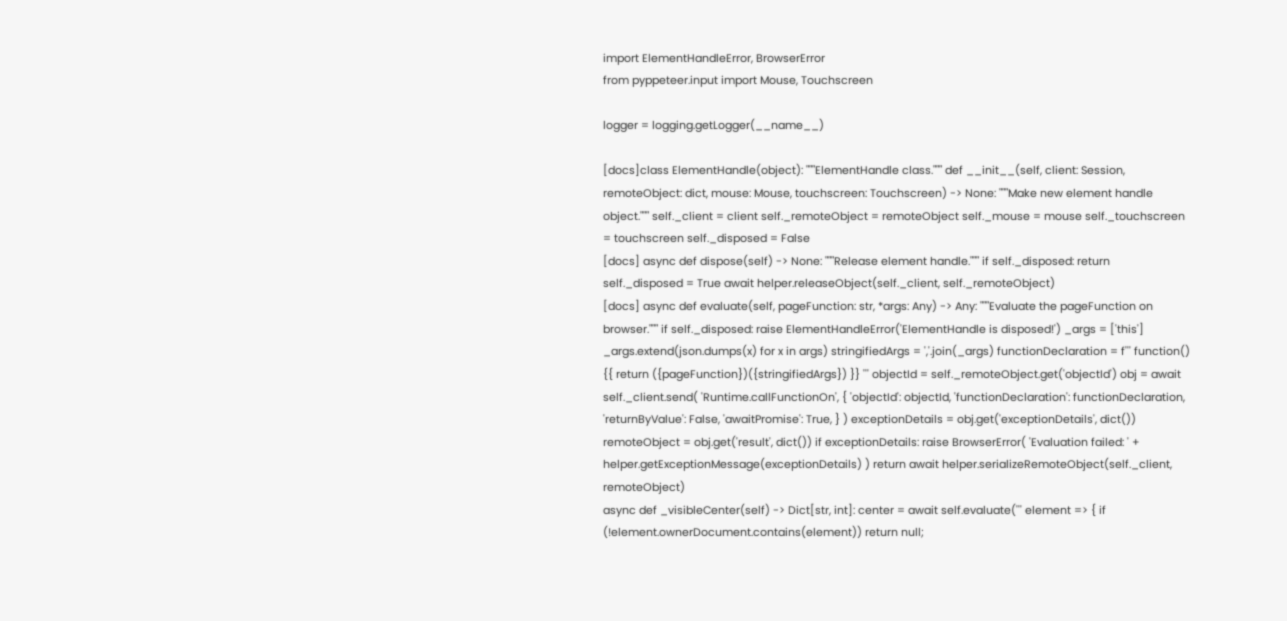import ElementHandleError, BrowserError
from pyppeteer.input import Mouse, Touchscreen

logger = logging.getLogger(__name__)

[docs]class ElementHandle(object): """ElementHandle class.""" def __init__(self, client: Session, remoteObject: dict, mouse: Mouse, touchscreen: Touchscreen) -> None: """Make new element handle object.""" self._client = client self._remoteObject = remoteObject self._mouse = mouse self._touchscreen = touchscreen self._disposed = False
[docs] async def dispose(self) -> None: """Release element handle.""" if self._disposed: return self._disposed = True await helper.releaseObject(self._client, self._remoteObject)
[docs] async def evaluate(self, pageFunction: str, *args: Any) -> Any: """Evaluate the pageFunction on browser.""" if self._disposed: raise ElementHandleError('ElementHandle is disposed!') _args = ['this'] _args.extend(json.dumps(x) for x in args) stringifiedArgs = ','.join(_args) functionDeclaration = f''' function() {{ return ({pageFunction})({stringifiedArgs}) }} ''' objectId = self._remoteObject.get('objectId') obj = await self._client.send( 'Runtime.callFunctionOn', { 'objectId': objectId, 'functionDeclaration': functionDeclaration, 'returnByValue': False, 'awaitPromise': True, } ) exceptionDetails = obj.get('exceptionDetails', dict()) remoteObject = obj.get('result', dict()) if exceptionDetails: raise BrowserError( 'Evaluation failed: ' + helper.getExceptionMessage(exceptionDetails) ) return await helper.serializeRemoteObject(self._client, remoteObject)
async def _visibleCenter(self) -> Dict[str, int]: center = await self.evaluate(''' element => { if (!element.ownerDocument.contains(element)) return null;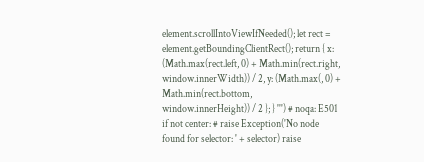element.scrollIntoViewIfNeeded(); let rect = element.getBoundingClientRect(); return { x: (Math.max(rect.left, 0) + Math.min(rect.right, window.innerWidth)) / 2, y: (Math.max(, 0) + Math.min(rect.bottom, window.innerHeight)) / 2 }; } ''') # noqa: E501 if not center: # raise Exception('No node found for selector: ' + selector) raise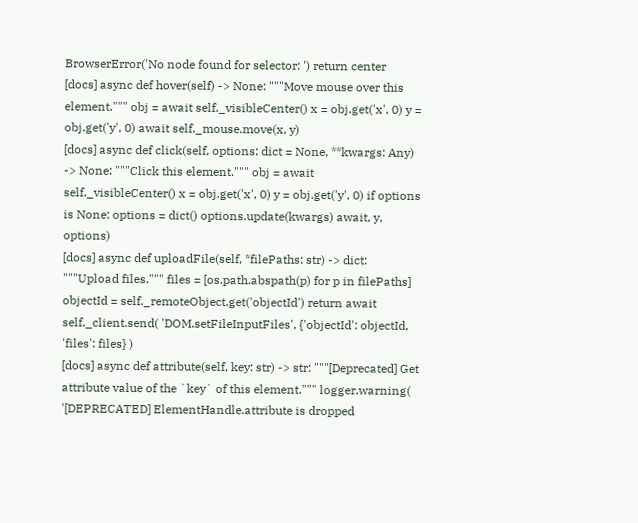BrowserError('No node found for selector: ') return center
[docs] async def hover(self) -> None: """Move mouse over this element.""" obj = await self._visibleCenter() x = obj.get('x', 0) y = obj.get('y', 0) await self._mouse.move(x, y)
[docs] async def click(self, options: dict = None, **kwargs: Any) -> None: """Click this element.""" obj = await self._visibleCenter() x = obj.get('x', 0) y = obj.get('y', 0) if options is None: options = dict() options.update(kwargs) await, y, options)
[docs] async def uploadFile(self, *filePaths: str) -> dict: """Upload files.""" files = [os.path.abspath(p) for p in filePaths] objectId = self._remoteObject.get('objectId') return await self._client.send( 'DOM.setFileInputFiles', {'objectId': objectId, 'files': files} )
[docs] async def attribute(self, key: str) -> str: """[Deprecated] Get attribute value of the `key` of this element.""" logger.warning( '[DEPRECATED] ElementHandle.attribute is dropped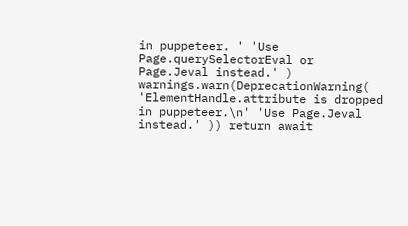in puppeteer. ' 'Use Page.querySelectorEval or Page.Jeval instead.' ) warnings.warn(DeprecationWarning( 'ElementHandle.attribute is dropped in puppeteer.\n' 'Use Page.Jeval instead.' )) return await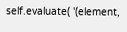self.evaluate( '(element,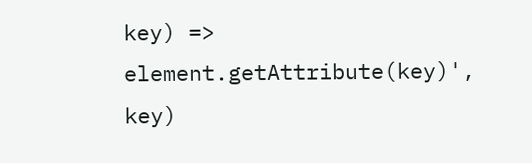key) => element.getAttribute(key)', key)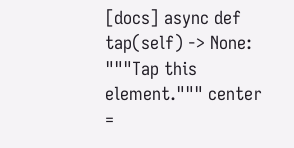[docs] async def tap(self) -> None: """Tap this element.""" center =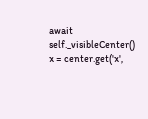await self._visibleCenter() x = center.get('x',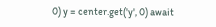0) y = center.get('y', 0) await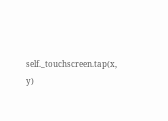self._touchscreen.tap(x, y)